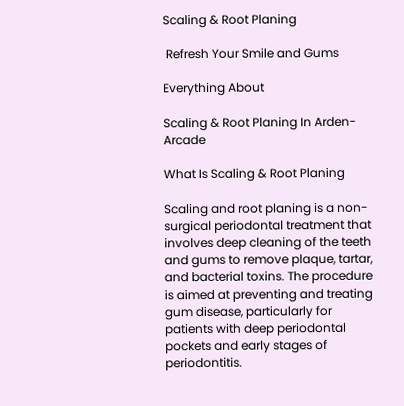Scaling & Root Planing

 Refresh Your Smile and Gums

Everything About

Scaling & Root Planing In Arden-Arcade

What Is Scaling & Root Planing

Scaling and root planing is a non-surgical periodontal treatment that involves deep cleaning of the teeth and gums to remove plaque, tartar, and bacterial toxins. The procedure is aimed at preventing and treating gum disease, particularly for patients with deep periodontal pockets and early stages of periodontitis.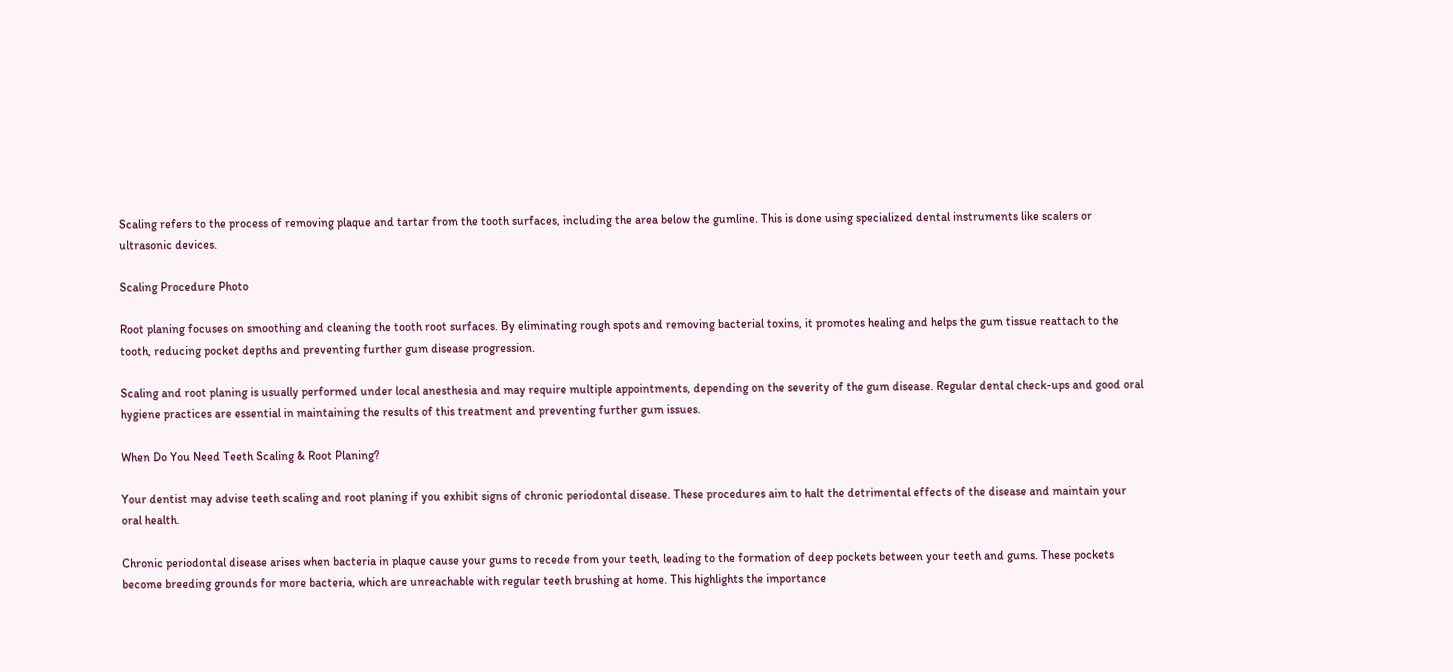Scaling refers to the process of removing plaque and tartar from the tooth surfaces, including the area below the gumline. This is done using specialized dental instruments like scalers or ultrasonic devices.

Scaling Procedure Photo

Root planing focuses on smoothing and cleaning the tooth root surfaces. By eliminating rough spots and removing bacterial toxins, it promotes healing and helps the gum tissue reattach to the tooth, reducing pocket depths and preventing further gum disease progression.

Scaling and root planing is usually performed under local anesthesia and may require multiple appointments, depending on the severity of the gum disease. Regular dental check-ups and good oral hygiene practices are essential in maintaining the results of this treatment and preventing further gum issues.

When Do You Need Teeth Scaling & Root Planing?

Your dentist may advise teeth scaling and root planing if you exhibit signs of chronic periodontal disease. These procedures aim to halt the detrimental effects of the disease and maintain your oral health.

Chronic periodontal disease arises when bacteria in plaque cause your gums to recede from your teeth, leading to the formation of deep pockets between your teeth and gums. These pockets become breeding grounds for more bacteria, which are unreachable with regular teeth brushing at home. This highlights the importance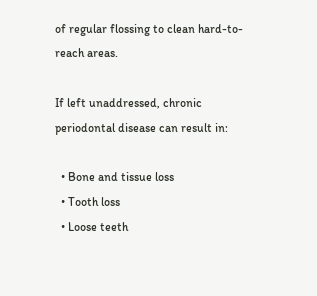of regular flossing to clean hard-to-reach areas.

If left unaddressed, chronic periodontal disease can result in:

  • Bone and tissue loss
  • Tooth loss
  • Loose teeth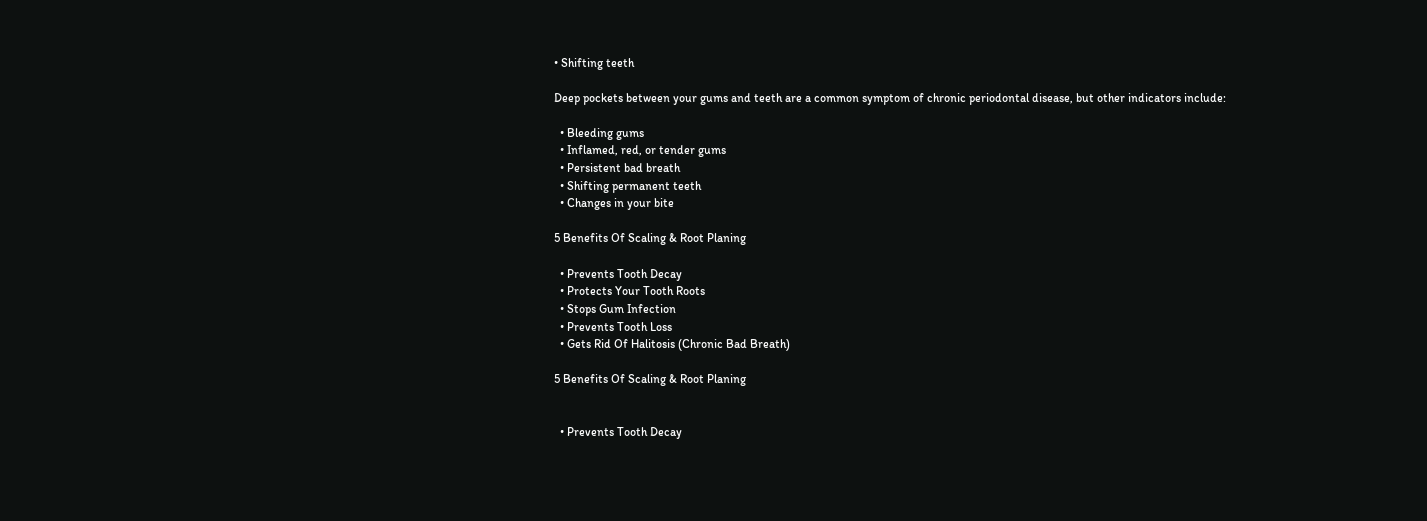• Shifting teeth

Deep pockets between your gums and teeth are a common symptom of chronic periodontal disease, but other indicators include:

  • Bleeding gums
  • Inflamed, red, or tender gums
  • Persistent bad breath
  • Shifting permanent teeth
  • Changes in your bite

5 Benefits Of Scaling & Root Planing

  • Prevents Tooth Decay
  • Protects Your Tooth Roots
  • Stops Gum Infection
  • Prevents Tooth Loss
  • Gets Rid Of Halitosis (Chronic Bad Breath)

5 Benefits Of Scaling & Root Planing


  • Prevents Tooth Decay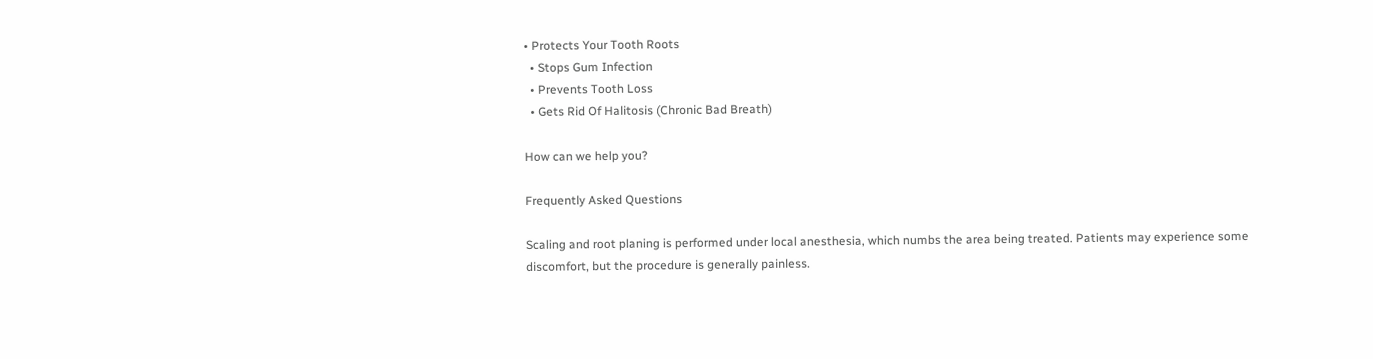• Protects Your Tooth Roots
  • Stops Gum Infection
  • Prevents Tooth Loss
  • Gets Rid Of Halitosis (Chronic Bad Breath)

How can we help you?

Frequently Asked Questions

Scaling and root planing is performed under local anesthesia, which numbs the area being treated. Patients may experience some discomfort, but the procedure is generally painless.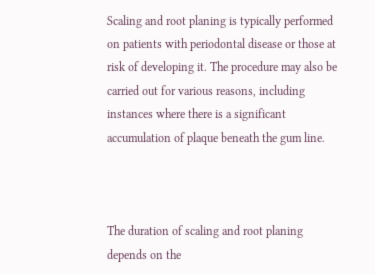Scaling and root planing is typically performed on patients with periodontal disease or those at risk of developing it. The procedure may also be carried out for various reasons, including instances where there is a significant accumulation of plaque beneath the gum line.



The duration of scaling and root planing depends on the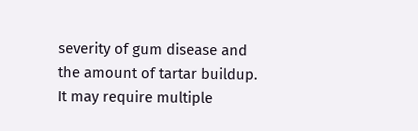severity of gum disease and the amount of tartar buildup. It may require multiple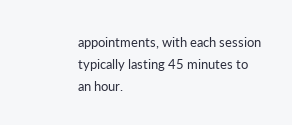appointments, with each session typically lasting 45 minutes to an hour.